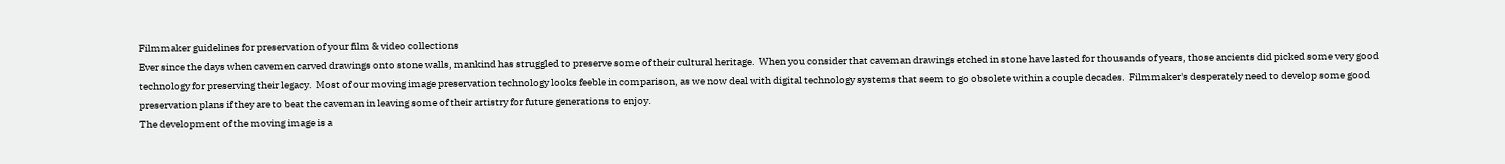Filmmaker guidelines for preservation of your film & video collections
Ever since the days when cavemen carved drawings onto stone walls, mankind has struggled to preserve some of their cultural heritage.  When you consider that caveman drawings etched in stone have lasted for thousands of years, those ancients did picked some very good technology for preserving their legacy.  Most of our moving image preservation technology looks feeble in comparison, as we now deal with digital technology systems that seem to go obsolete within a couple decades.  Filmmaker's desperately need to develop some good preservation plans if they are to beat the caveman in leaving some of their artistry for future generations to enjoy.
The development of the moving image is a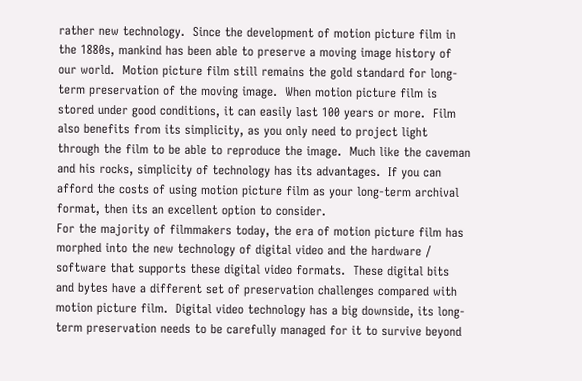rather new technology.  Since the development of motion picture film in the 1880s, mankind has been able to preserve a moving image history of our world.  Motion picture film still remains the gold standard for long-term preservation of the moving image.  When motion picture film is stored under good conditions, it can easily last 100 years or more.  Film also benefits from its simplicity, as you only need to project light through the film to be able to reproduce the image.  Much like the caveman and his rocks, simplicity of technology has its advantages.  If you can afford the costs of using motion picture film as your long-term archival format, then its an excellent option to consider.
For the majority of filmmakers today, the era of motion picture film has morphed into the new technology of digital video and the hardware / software that supports these digital video formats.  These digital bits and bytes have a different set of preservation challenges compared with motion picture film.  Digital video technology has a big downside, its long-term preservation needs to be carefully managed for it to survive beyond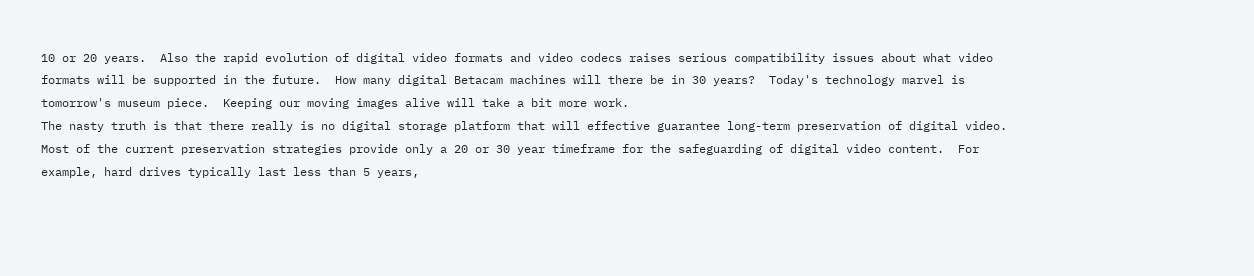10 or 20 years.  Also the rapid evolution of digital video formats and video codecs raises serious compatibility issues about what video formats will be supported in the future.  How many digital Betacam machines will there be in 30 years?  Today's technology marvel is tomorrow's museum piece.  Keeping our moving images alive will take a bit more work.
The nasty truth is that there really is no digital storage platform that will effective guarantee long-term preservation of digital video.  Most of the current preservation strategies provide only a 20 or 30 year timeframe for the safeguarding of digital video content.  For example, hard drives typically last less than 5 years,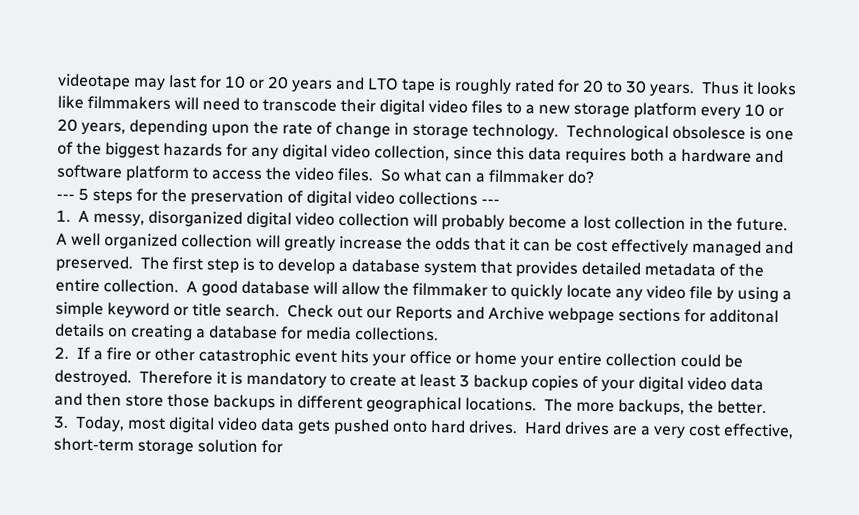videotape may last for 10 or 20 years and LTO tape is roughly rated for 20 to 30 years.  Thus it looks like filmmakers will need to transcode their digital video files to a new storage platform every 10 or 20 years, depending upon the rate of change in storage technology.  Technological obsolesce is one of the biggest hazards for any digital video collection, since this data requires both a hardware and software platform to access the video files.  So what can a filmmaker do?
--- 5 steps for the preservation of digital video collections ---
1.  A messy, disorganized digital video collection will probably become a lost collection in the future.  A well organized collection will greatly increase the odds that it can be cost effectively managed and preserved.  The first step is to develop a database system that provides detailed metadata of the entire collection.  A good database will allow the filmmaker to quickly locate any video file by using a simple keyword or title search.  Check out our Reports and Archive webpage sections for additonal details on creating a database for media collections.
2.  If a fire or other catastrophic event hits your office or home your entire collection could be destroyed.  Therefore it is mandatory to create at least 3 backup copies of your digital video data and then store those backups in different geographical locations.  The more backups, the better.
3.  Today, most digital video data gets pushed onto hard drives.  Hard drives are a very cost effective, short-term storage solution for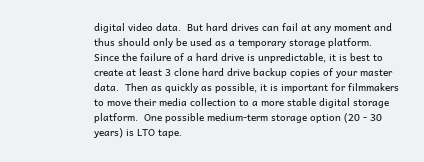digital video data.  But hard drives can fail at any moment and thus should only be used as a temporary storage platform.  Since the failure of a hard drive is unpredictable, it is best to create at least 3 clone hard drive backup copies of your master data.  Then as quickly as possible, it is important for filmmakers to move their media collection to a more stable digital storage platform.  One possible medium-term storage option (20 - 30 years) is LTO tape.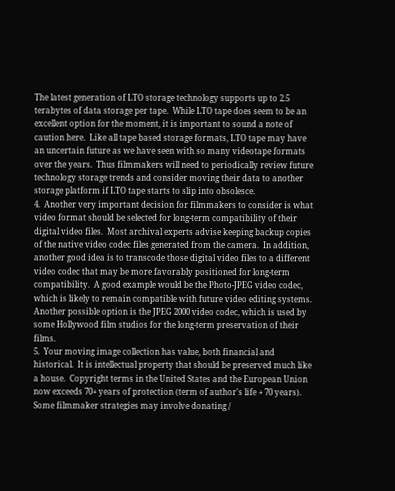The latest generation of LTO storage technology supports up to 2.5 terabytes of data storage per tape.  While LTO tape does seem to be an excellent option for the moment, it is important to sound a note of caution here.  Like all tape based storage formats, LTO tape may have an uncertain future as we have seen with so many videotape formats over the years.  Thus filmmakers will need to periodically review future technology storage trends and consider moving their data to another storage platform if LTO tape starts to slip into obsolesce.
4.  Another very important decision for filmmakers to consider is what video format should be selected for long-term compatibility of their digital video files.  Most archival experts advise keeping backup copies of the native video codec files generated from the camera.  In addition, another good idea is to transcode those digital video files to a different video codec that may be more favorably positioned for long-term compatibility.  A good example would be the Photo-JPEG video codec, which is likely to remain compatible with future video editing systems.  Another possible option is the JPEG 2000 video codec, which is used by some Hollywood film studios for the long-term preservation of their films.
5.  Your moving image collection has value, both financial and historical.  It is intellectual property that should be preserved much like a house.  Copyright terms in the United States and the European Union now exceeds 70+ years of protection (term of author's life + 70 years).  Some filmmaker strategies may involve donating /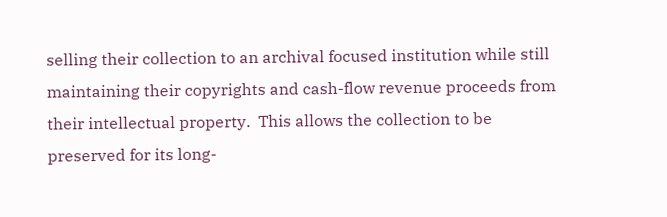selling their collection to an archival focused institution while still maintaining their copyrights and cash-flow revenue proceeds from their intellectual property.  This allows the collection to be preserved for its long-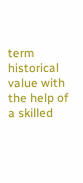term historical value with the help of a skilled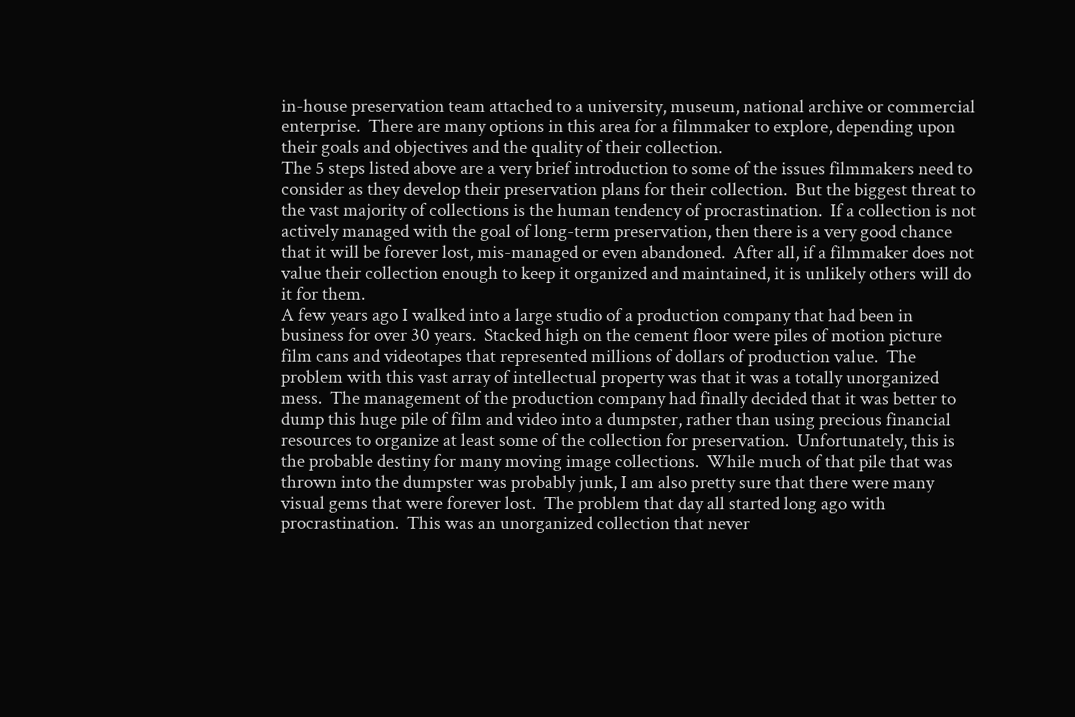in-house preservation team attached to a university, museum, national archive or commercial enterprise.  There are many options in this area for a filmmaker to explore, depending upon their goals and objectives and the quality of their collection.
The 5 steps listed above are a very brief introduction to some of the issues filmmakers need to consider as they develop their preservation plans for their collection.  But the biggest threat to the vast majority of collections is the human tendency of procrastination.  If a collection is not actively managed with the goal of long-term preservation, then there is a very good chance that it will be forever lost, mis-managed or even abandoned.  After all, if a filmmaker does not value their collection enough to keep it organized and maintained, it is unlikely others will do it for them.
A few years ago I walked into a large studio of a production company that had been in business for over 30 years.  Stacked high on the cement floor were piles of motion picture film cans and videotapes that represented millions of dollars of production value.  The problem with this vast array of intellectual property was that it was a totally unorganized mess.  The management of the production company had finally decided that it was better to dump this huge pile of film and video into a dumpster, rather than using precious financial resources to organize at least some of the collection for preservation.  Unfortunately, this is the probable destiny for many moving image collections.  While much of that pile that was thrown into the dumpster was probably junk, I am also pretty sure that there were many visual gems that were forever lost.  The problem that day all started long ago with procrastination.  This was an unorganized collection that never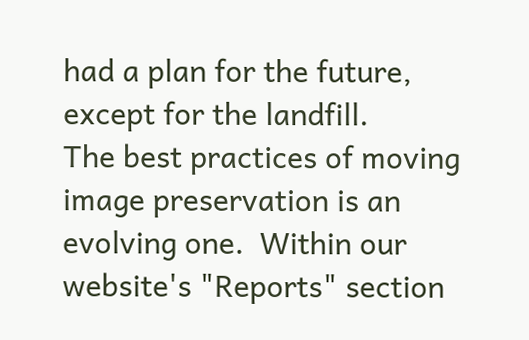had a plan for the future, except for the landfill.
The best practices of moving image preservation is an evolving one.  Within our website's "Reports" section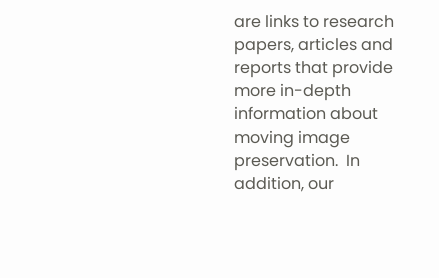are links to research papers, articles and reports that provide more in-depth information about moving image preservation.  In addition, our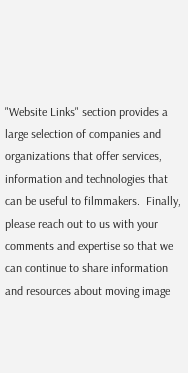"Website Links" section provides a large selection of companies and organizations that offer services, information and technologies that can be useful to filmmakers.  Finally, please reach out to us with your comments and expertise so that we can continue to share information and resources about moving image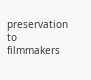preservation to filmmakers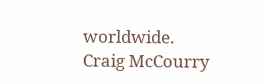worldwide.
Craig McCourry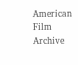American Film Archive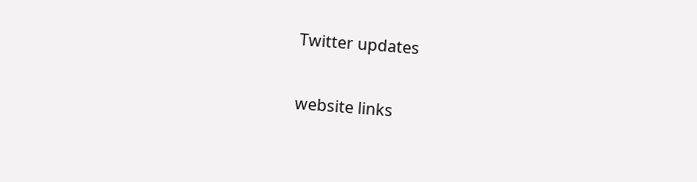Twitter updates

website links